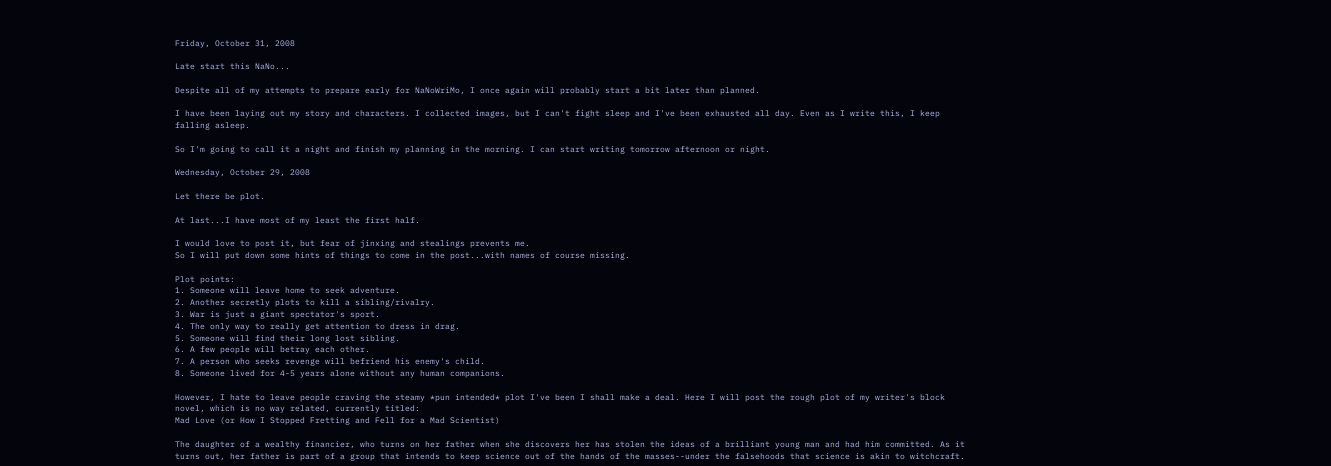Friday, October 31, 2008

Late start this NaNo...

Despite all of my attempts to prepare early for NaNoWriMo, I once again will probably start a bit later than planned.

I have been laying out my story and characters. I collected images, but I can't fight sleep and I've been exhausted all day. Even as I write this, I keep falling asleep.

So I'm going to call it a night and finish my planning in the morning. I can start writing tomorrow afternoon or night.

Wednesday, October 29, 2008

Let there be plot.

At last...I have most of my least the first half.

I would love to post it, but fear of jinxing and stealings prevents me.
So I will put down some hints of things to come in the post...with names of course missing.

Plot points:
1. Someone will leave home to seek adventure.
2. Another secretly plots to kill a sibling/rivalry.
3. War is just a giant spectator's sport.
4. The only way to really get attention to dress in drag.
5. Someone will find their long lost sibling.
6. A few people will betray each other.
7. A person who seeks revenge will befriend his enemy's child.
8. Someone lived for 4-5 years alone without any human companions.

However, I hate to leave people craving the steamy *pun intended* plot I've been I shall make a deal. Here I will post the rough plot of my writer's block novel, which is no way related, currently titled:
Mad Love (or How I Stopped Fretting and Fell for a Mad Scientist)

The daughter of a wealthy financier, who turns on her father when she discovers her has stolen the ideas of a brilliant young man and had him committed. As it turns out, her father is part of a group that intends to keep science out of the hands of the masses--under the falsehoods that science is akin to witchcraft.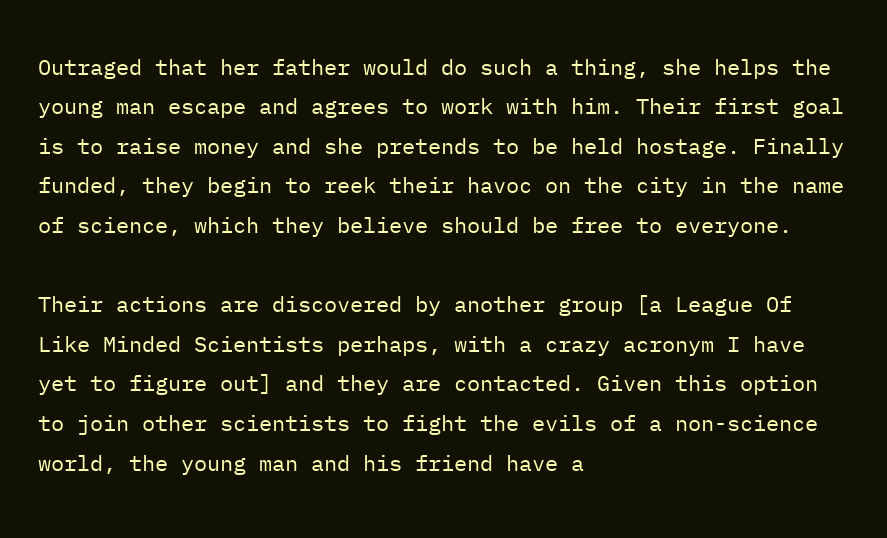Outraged that her father would do such a thing, she helps the young man escape and agrees to work with him. Their first goal is to raise money and she pretends to be held hostage. Finally funded, they begin to reek their havoc on the city in the name of science, which they believe should be free to everyone.

Their actions are discovered by another group [a League Of Like Minded Scientists perhaps, with a crazy acronym I have yet to figure out] and they are contacted. Given this option to join other scientists to fight the evils of a non-science world, the young man and his friend have a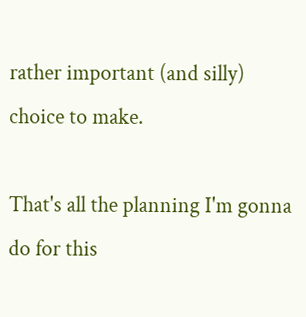rather important (and silly) choice to make.

That's all the planning I'm gonna do for this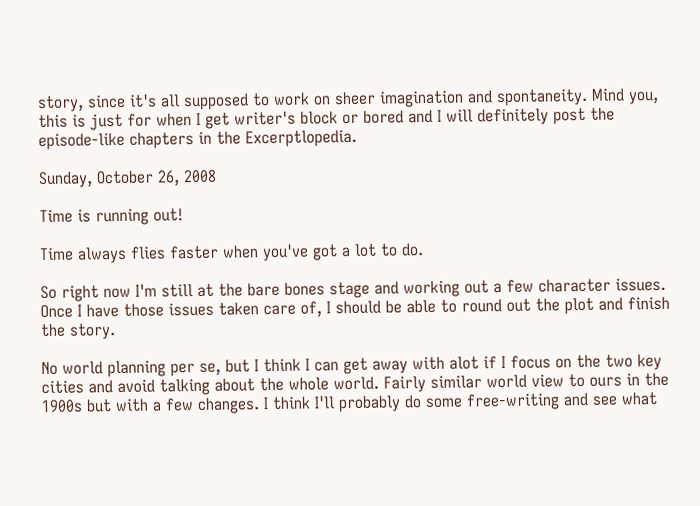story, since it's all supposed to work on sheer imagination and spontaneity. Mind you, this is just for when I get writer's block or bored and I will definitely post the episode-like chapters in the Excerptlopedia.

Sunday, October 26, 2008

Time is running out!

Time always flies faster when you've got a lot to do.

So right now I'm still at the bare bones stage and working out a few character issues. Once I have those issues taken care of, I should be able to round out the plot and finish the story.

No world planning per se, but I think I can get away with alot if I focus on the two key cities and avoid talking about the whole world. Fairly similar world view to ours in the 1900s but with a few changes. I think I'll probably do some free-writing and see what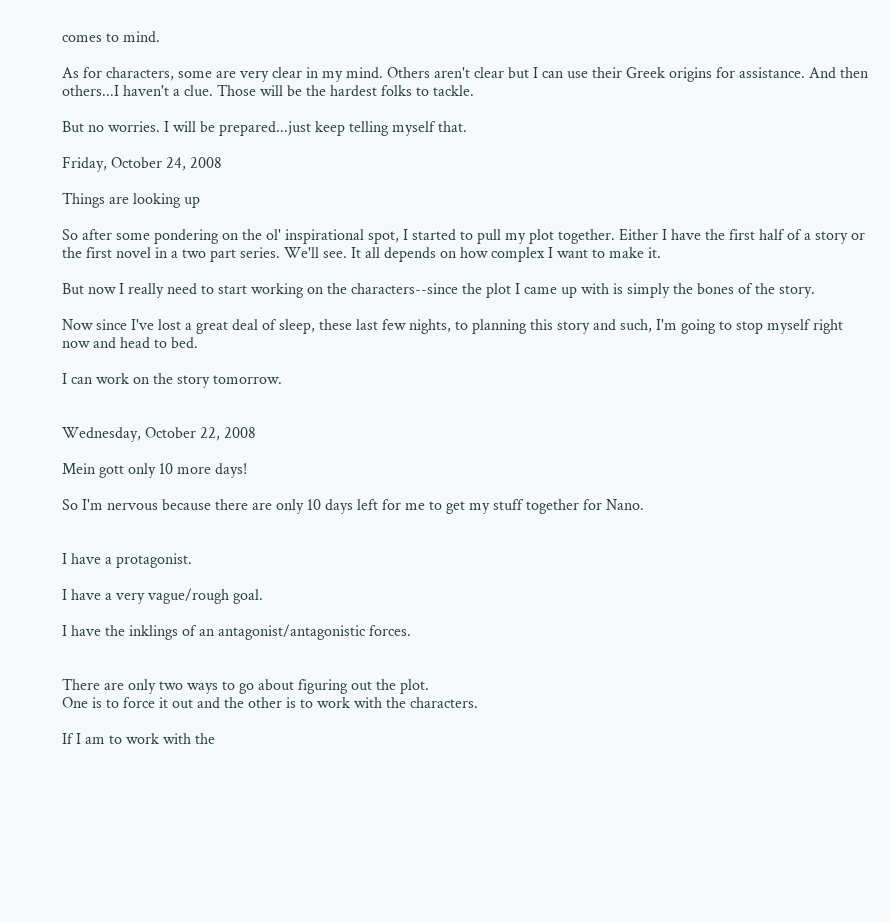comes to mind.

As for characters, some are very clear in my mind. Others aren't clear but I can use their Greek origins for assistance. And then others...I haven't a clue. Those will be the hardest folks to tackle.

But no worries. I will be prepared...just keep telling myself that.

Friday, October 24, 2008

Things are looking up

So after some pondering on the ol' inspirational spot, I started to pull my plot together. Either I have the first half of a story or the first novel in a two part series. We'll see. It all depends on how complex I want to make it.

But now I really need to start working on the characters--since the plot I came up with is simply the bones of the story.

Now since I've lost a great deal of sleep, these last few nights, to planning this story and such, I'm going to stop myself right now and head to bed.

I can work on the story tomorrow.


Wednesday, October 22, 2008

Mein gott only 10 more days!

So I'm nervous because there are only 10 days left for me to get my stuff together for Nano.


I have a protagonist.

I have a very vague/rough goal.

I have the inklings of an antagonist/antagonistic forces.


There are only two ways to go about figuring out the plot.
One is to force it out and the other is to work with the characters.

If I am to work with the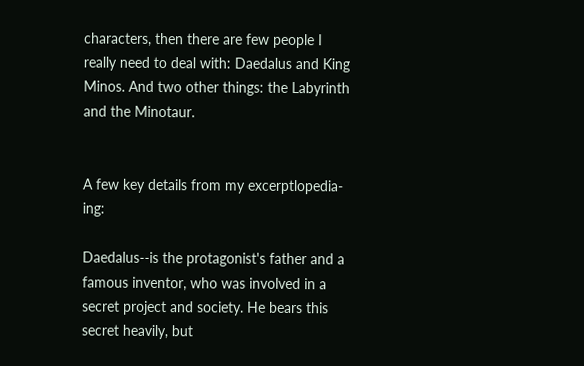characters, then there are few people I really need to deal with: Daedalus and King Minos. And two other things: the Labyrinth and the Minotaur.


A few key details from my excerptlopedia-ing:

Daedalus--is the protagonist's father and a famous inventor, who was involved in a secret project and society. He bears this secret heavily, but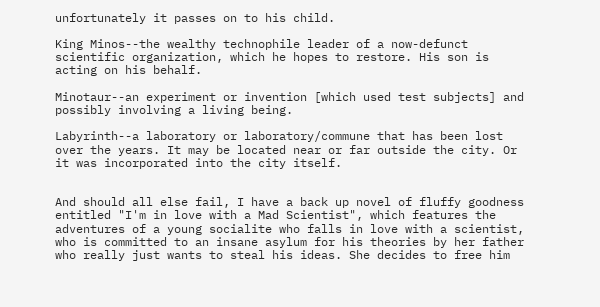unfortunately it passes on to his child.

King Minos--the wealthy technophile leader of a now-defunct scientific organization, which he hopes to restore. His son is acting on his behalf.

Minotaur--an experiment or invention [which used test subjects] and possibly involving a living being.

Labyrinth--a laboratory or laboratory/commune that has been lost over the years. It may be located near or far outside the city. Or it was incorporated into the city itself.


And should all else fail, I have a back up novel of fluffy goodness entitled "I'm in love with a Mad Scientist", which features the adventures of a young socialite who falls in love with a scientist, who is committed to an insane asylum for his theories by her father who really just wants to steal his ideas. She decides to free him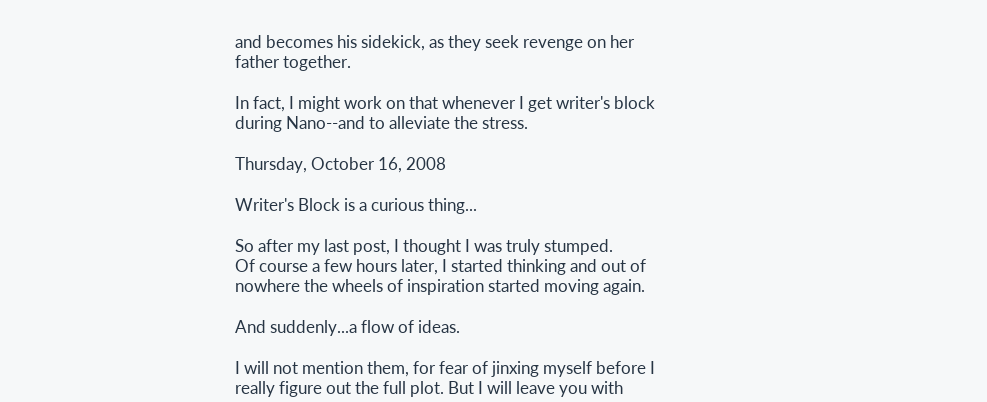and becomes his sidekick, as they seek revenge on her father together.

In fact, I might work on that whenever I get writer's block during Nano--and to alleviate the stress.

Thursday, October 16, 2008

Writer's Block is a curious thing...

So after my last post, I thought I was truly stumped.
Of course a few hours later, I started thinking and out of nowhere the wheels of inspiration started moving again.

And suddenly...a flow of ideas.

I will not mention them, for fear of jinxing myself before I really figure out the full plot. But I will leave you with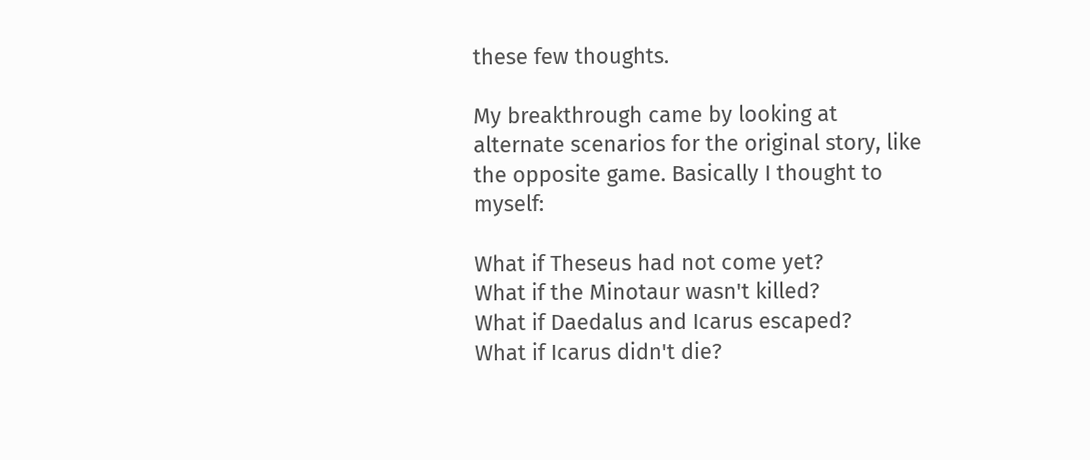these few thoughts.

My breakthrough came by looking at alternate scenarios for the original story, like the opposite game. Basically I thought to myself:

What if Theseus had not come yet?
What if the Minotaur wasn't killed?
What if Daedalus and Icarus escaped?
What if Icarus didn't die?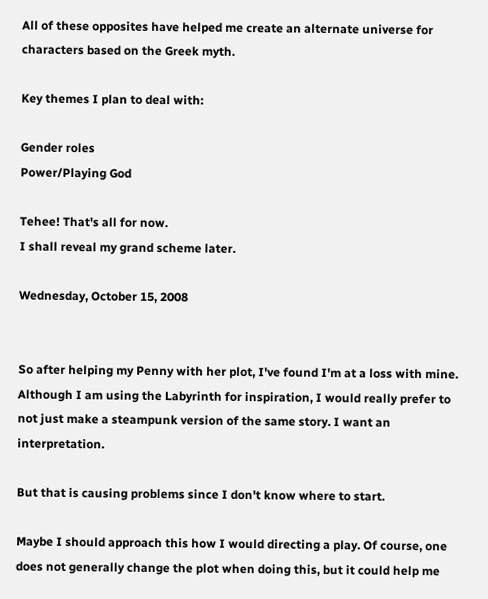All of these opposites have helped me create an alternate universe for characters based on the Greek myth.

Key themes I plan to deal with:

Gender roles
Power/Playing God

Tehee! That's all for now.
I shall reveal my grand scheme later.

Wednesday, October 15, 2008


So after helping my Penny with her plot, I've found I'm at a loss with mine.
Although I am using the Labyrinth for inspiration, I would really prefer to not just make a steampunk version of the same story. I want an interpretation.

But that is causing problems since I don't know where to start.

Maybe I should approach this how I would directing a play. Of course, one does not generally change the plot when doing this, but it could help me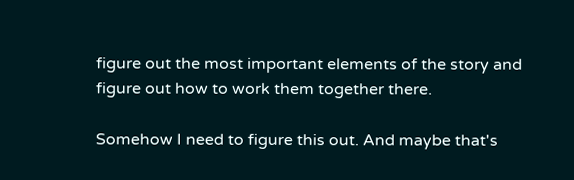figure out the most important elements of the story and figure out how to work them together there.

Somehow I need to figure this out. And maybe that's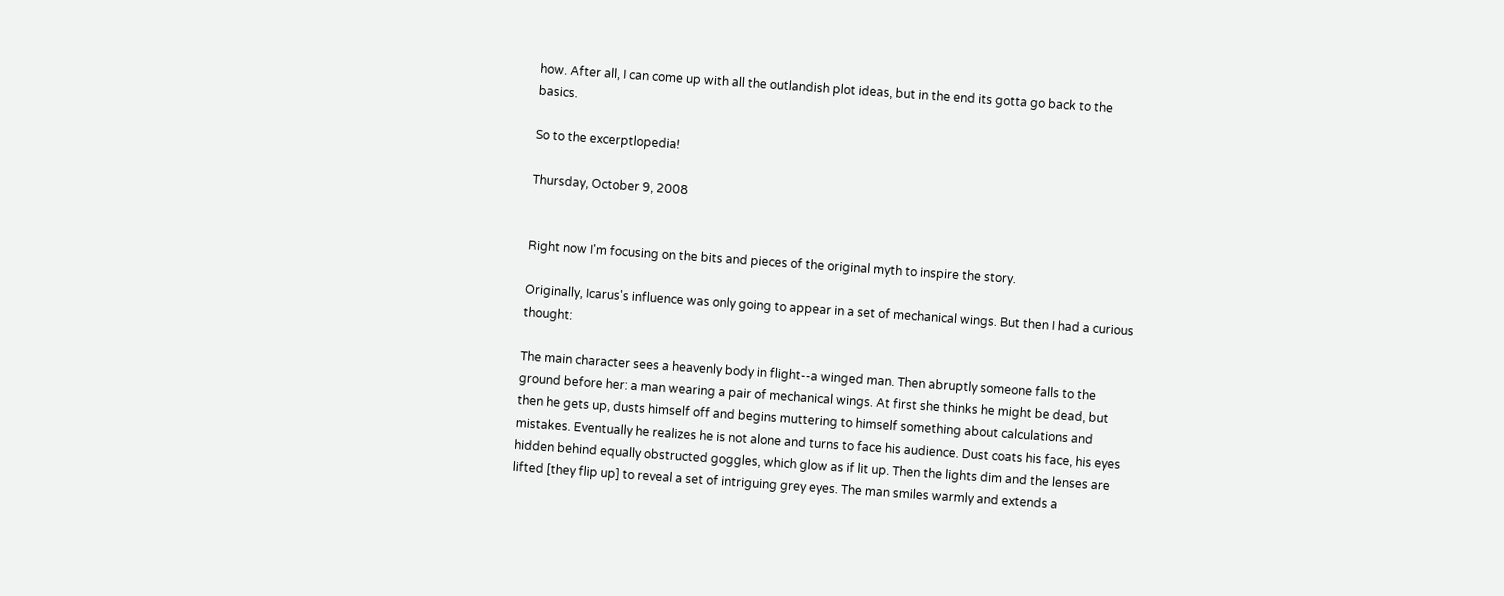how. After all, I can come up with all the outlandish plot ideas, but in the end its gotta go back to the basics.

So to the excerptlopedia!

Thursday, October 9, 2008


Right now I'm focusing on the bits and pieces of the original myth to inspire the story.

Originally, Icarus's influence was only going to appear in a set of mechanical wings. But then I had a curious thought:

The main character sees a heavenly body in flight--a winged man. Then abruptly someone falls to the ground before her: a man wearing a pair of mechanical wings. At first she thinks he might be dead, but then he gets up, dusts himself off and begins muttering to himself something about calculations and mistakes. Eventually he realizes he is not alone and turns to face his audience. Dust coats his face, his eyes hidden behind equally obstructed goggles, which glow as if lit up. Then the lights dim and the lenses are lifted [they flip up] to reveal a set of intriguing grey eyes. The man smiles warmly and extends a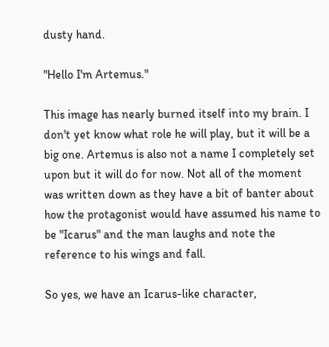dusty hand.

"Hello I'm Artemus."

This image has nearly burned itself into my brain. I don't yet know what role he will play, but it will be a big one. Artemus is also not a name I completely set upon but it will do for now. Not all of the moment was written down as they have a bit of banter about how the protagonist would have assumed his name to be "Icarus" and the man laughs and note the reference to his wings and fall.

So yes, we have an Icarus-like character,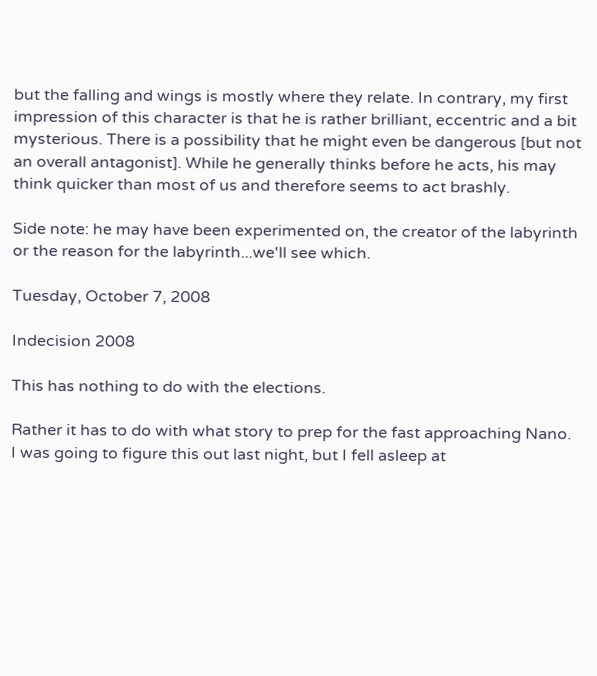but the falling and wings is mostly where they relate. In contrary, my first impression of this character is that he is rather brilliant, eccentric and a bit mysterious. There is a possibility that he might even be dangerous [but not an overall antagonist]. While he generally thinks before he acts, his may think quicker than most of us and therefore seems to act brashly.

Side note: he may have been experimented on, the creator of the labyrinth or the reason for the labyrinth...we'll see which.

Tuesday, October 7, 2008

Indecision 2008

This has nothing to do with the elections.

Rather it has to do with what story to prep for the fast approaching Nano.
I was going to figure this out last night, but I fell asleep at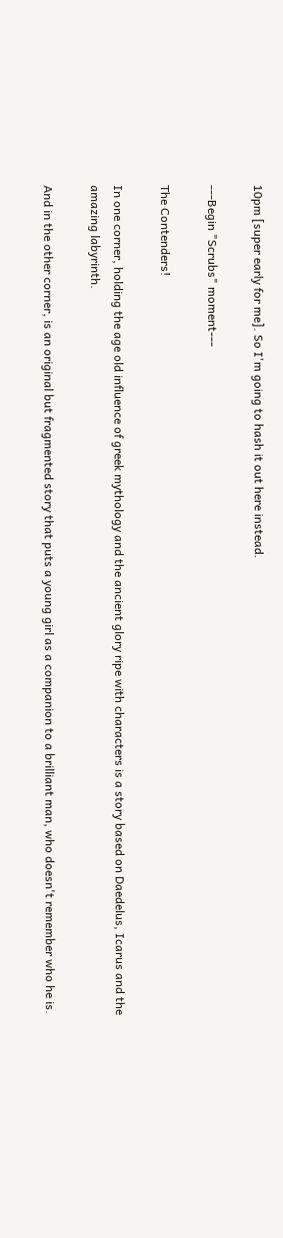10pm [super early for me]. So I'm going to hash it out here instead.

---Begin "Scrubs" moment---

The Contenders!

In one corner, holding the age old influence of greek mythology and the ancient glory ripe with characters is a story based on Daedelus, Icarus and the amazing labyrinth.

And in the other corner, is an original but fragmented story that puts a young girl as a companion to a brilliant man, who doesn't remember who he is.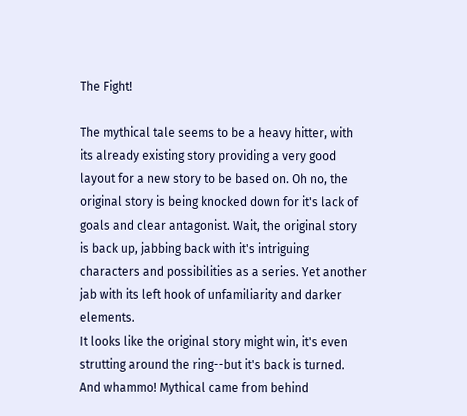The Fight!

The mythical tale seems to be a heavy hitter, with its already existing story providing a very good layout for a new story to be based on. Oh no, the original story is being knocked down for it's lack of goals and clear antagonist. Wait, the original story is back up, jabbing back with it's intriguing characters and possibilities as a series. Yet another jab with its left hook of unfamiliarity and darker elements.
It looks like the original story might win, it's even strutting around the ring--but it's back is turned. And whammo! Mythical came from behind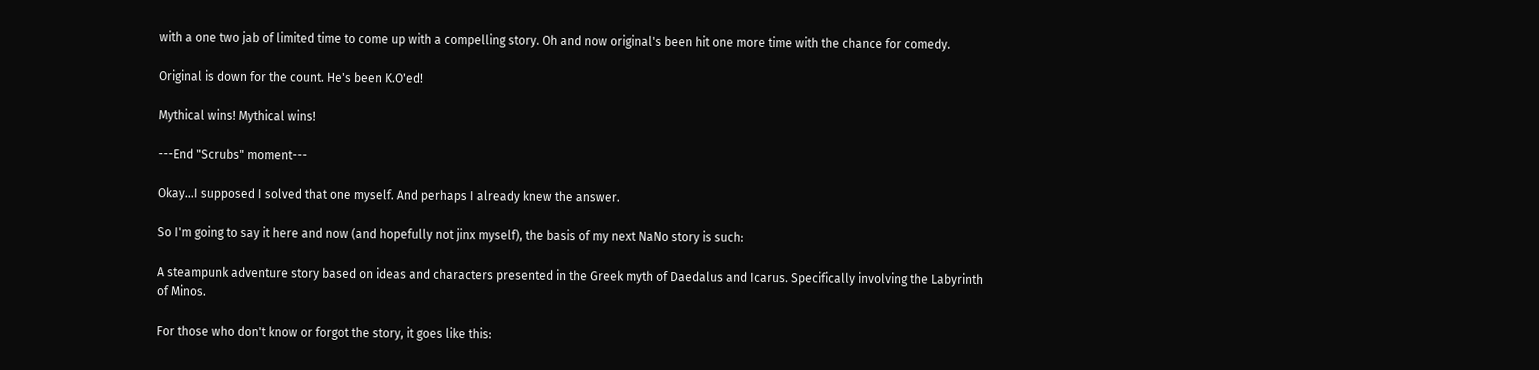with a one two jab of limited time to come up with a compelling story. Oh and now original's been hit one more time with the chance for comedy.

Original is down for the count. He's been K.O'ed!

Mythical wins! Mythical wins!

---End "Scrubs" moment---

Okay...I supposed I solved that one myself. And perhaps I already knew the answer.

So I'm going to say it here and now (and hopefully not jinx myself), the basis of my next NaNo story is such:

A steampunk adventure story based on ideas and characters presented in the Greek myth of Daedalus and Icarus. Specifically involving the Labyrinth of Minos.

For those who don't know or forgot the story, it goes like this: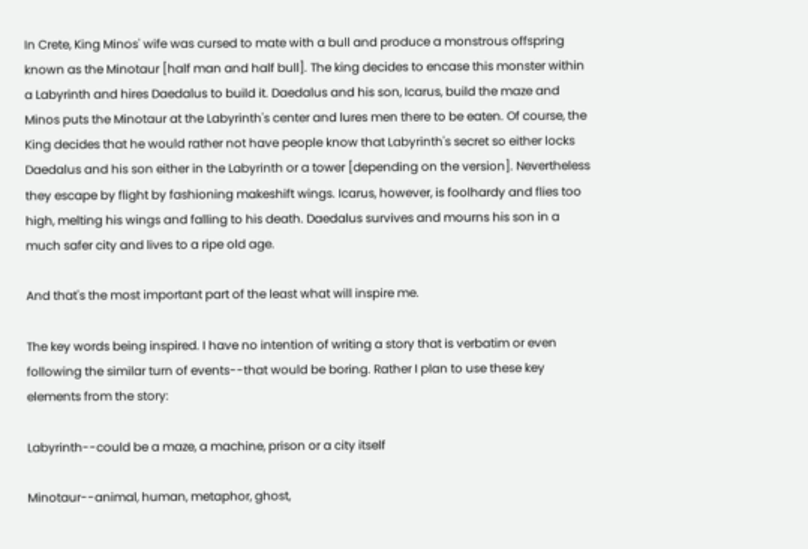In Crete, King Minos' wife was cursed to mate with a bull and produce a monstrous offspring known as the Minotaur [half man and half bull]. The king decides to encase this monster within a Labyrinth and hires Daedalus to build it. Daedalus and his son, Icarus, build the maze and Minos puts the Minotaur at the Labyrinth's center and lures men there to be eaten. Of course, the King decides that he would rather not have people know that Labyrinth's secret so either locks Daedalus and his son either in the Labyrinth or a tower [depending on the version]. Nevertheless they escape by flight by fashioning makeshift wings. Icarus, however, is foolhardy and flies too high, melting his wings and falling to his death. Daedalus survives and mourns his son in a much safer city and lives to a ripe old age.

And that's the most important part of the least what will inspire me.

The key words being inspired. I have no intention of writing a story that is verbatim or even following the similar turn of events--that would be boring. Rather I plan to use these key elements from the story:

Labyrinth--could be a maze, a machine, prison or a city itself

Minotaur--animal, human, metaphor, ghost,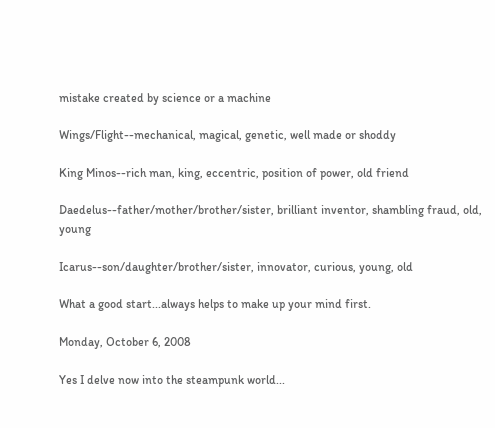mistake created by science or a machine

Wings/Flight--mechanical, magical, genetic, well made or shoddy

King Minos--rich man, king, eccentric, position of power, old friend

Daedelus--father/mother/brother/sister, brilliant inventor, shambling fraud, old, young

Icarus--son/daughter/brother/sister, innovator, curious, young, old

What a good start...always helps to make up your mind first.

Monday, October 6, 2008

Yes I delve now into the steampunk world...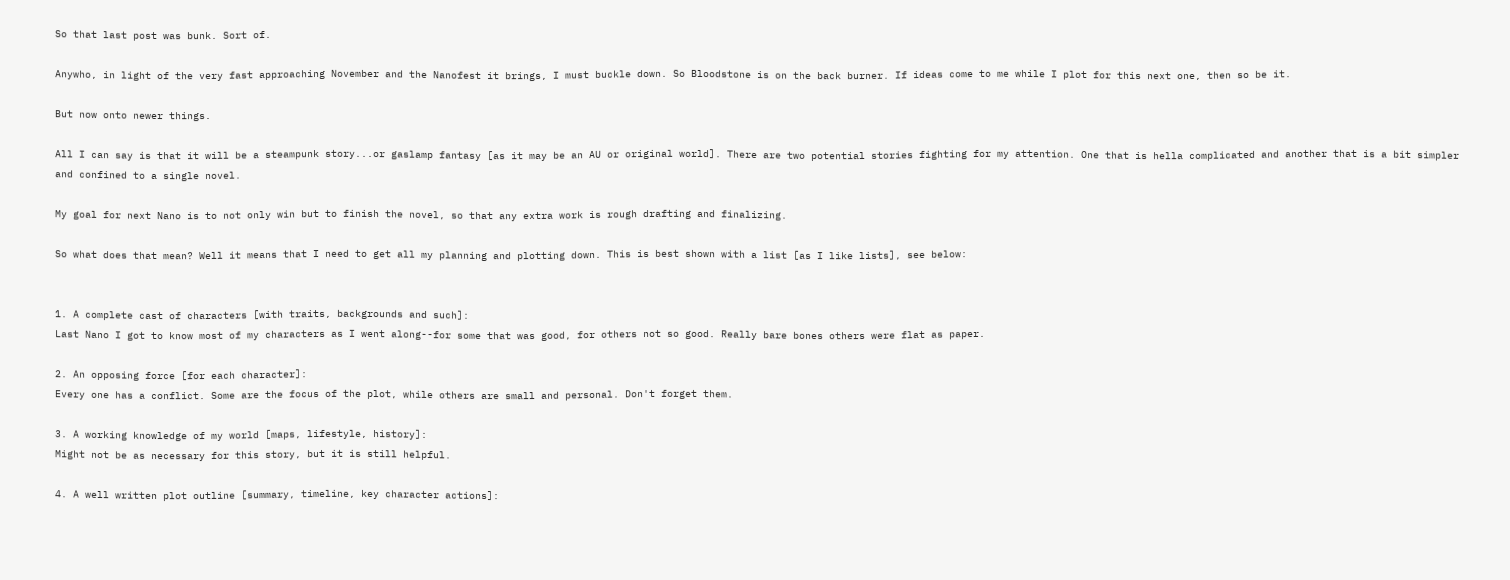So that last post was bunk. Sort of.

Anywho, in light of the very fast approaching November and the Nanofest it brings, I must buckle down. So Bloodstone is on the back burner. If ideas come to me while I plot for this next one, then so be it.

But now onto newer things.

All I can say is that it will be a steampunk story...or gaslamp fantasy [as it may be an AU or original world]. There are two potential stories fighting for my attention. One that is hella complicated and another that is a bit simpler and confined to a single novel.

My goal for next Nano is to not only win but to finish the novel, so that any extra work is rough drafting and finalizing.

So what does that mean? Well it means that I need to get all my planning and plotting down. This is best shown with a list [as I like lists], see below:


1. A complete cast of characters [with traits, backgrounds and such]:
Last Nano I got to know most of my characters as I went along--for some that was good, for others not so good. Really bare bones others were flat as paper.

2. An opposing force [for each character]:
Every one has a conflict. Some are the focus of the plot, while others are small and personal. Don't forget them.

3. A working knowledge of my world [maps, lifestyle, history]:
Might not be as necessary for this story, but it is still helpful.

4. A well written plot outline [summary, timeline, key character actions]: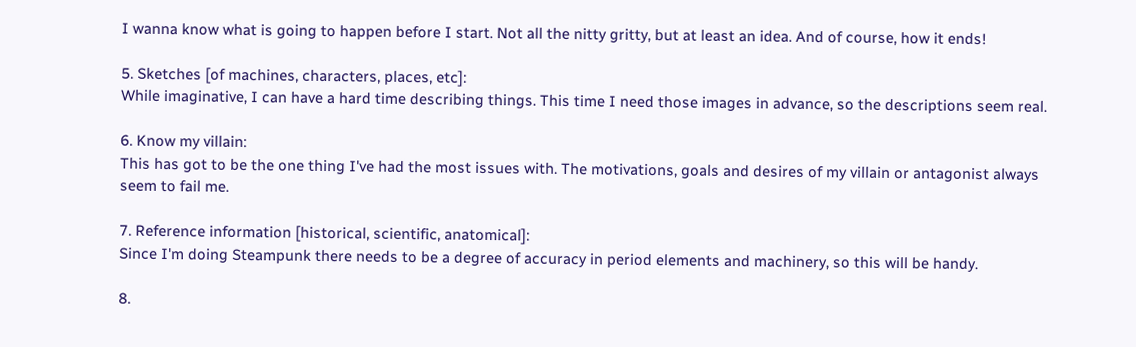I wanna know what is going to happen before I start. Not all the nitty gritty, but at least an idea. And of course, how it ends!

5. Sketches [of machines, characters, places, etc]:
While imaginative, I can have a hard time describing things. This time I need those images in advance, so the descriptions seem real.

6. Know my villain:
This has got to be the one thing I've had the most issues with. The motivations, goals and desires of my villain or antagonist always seem to fail me.

7. Reference information [historical, scientific, anatomical]:
Since I'm doing Steampunk there needs to be a degree of accuracy in period elements and machinery, so this will be handy.

8.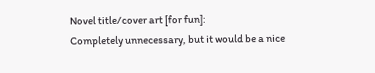Novel title/cover art [for fun]:
Completely unnecessary, but it would be a nice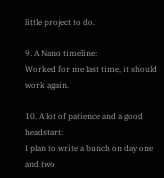little project to do.

9. A Nano timeline:
Worked for me last time, it should work again.

10. A lot of patience and a good headstart:
I plan to write a bunch on day one and two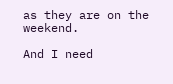as they are on the weekend.

And I need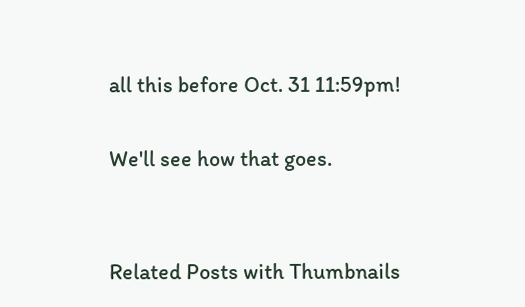all this before Oct. 31 11:59pm!

We'll see how that goes.


Related Posts with Thumbnails